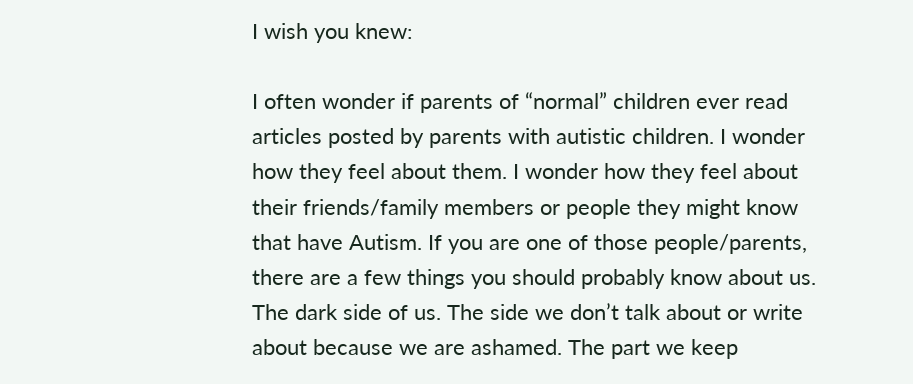I wish you knew:

I often wonder if parents of “normal” children ever read articles posted by parents with autistic children. I wonder how they feel about them. I wonder how they feel about their friends/family members or people they might know that have Autism. If you are one of those people/parents, there are a few things you should probably know about us. The dark side of us. The side we don’t talk about or write about because we are ashamed. The part we keep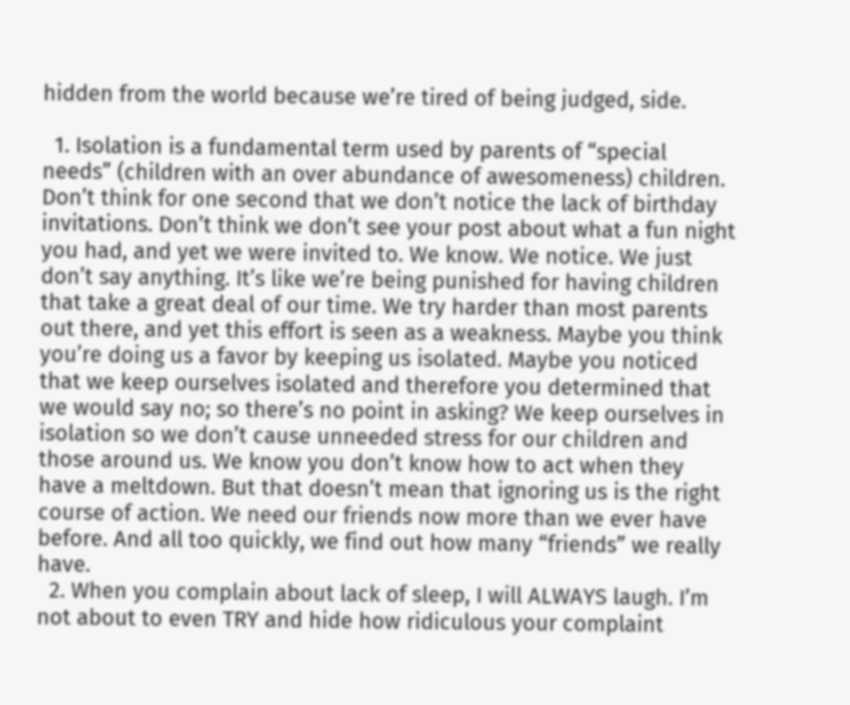hidden from the world because we’re tired of being judged, side.

  1. Isolation is a fundamental term used by parents of “special needs” (children with an over abundance of awesomeness) children. Don’t think for one second that we don’t notice the lack of birthday invitations. Don’t think we don’t see your post about what a fun night you had, and yet we were invited to. We know. We notice. We just don’t say anything. It’s like we’re being punished for having children that take a great deal of our time. We try harder than most parents out there, and yet this effort is seen as a weakness. Maybe you think you’re doing us a favor by keeping us isolated. Maybe you noticed that we keep ourselves isolated and therefore you determined that we would say no; so there’s no point in asking? We keep ourselves in isolation so we don’t cause unneeded stress for our children and those around us. We know you don’t know how to act when they have a meltdown. But that doesn’t mean that ignoring us is the right course of action. We need our friends now more than we ever have before. And all too quickly, we find out how many “friends” we really have.
  2. When you complain about lack of sleep, I will ALWAYS laugh. I’m not about to even TRY and hide how ridiculous your complaint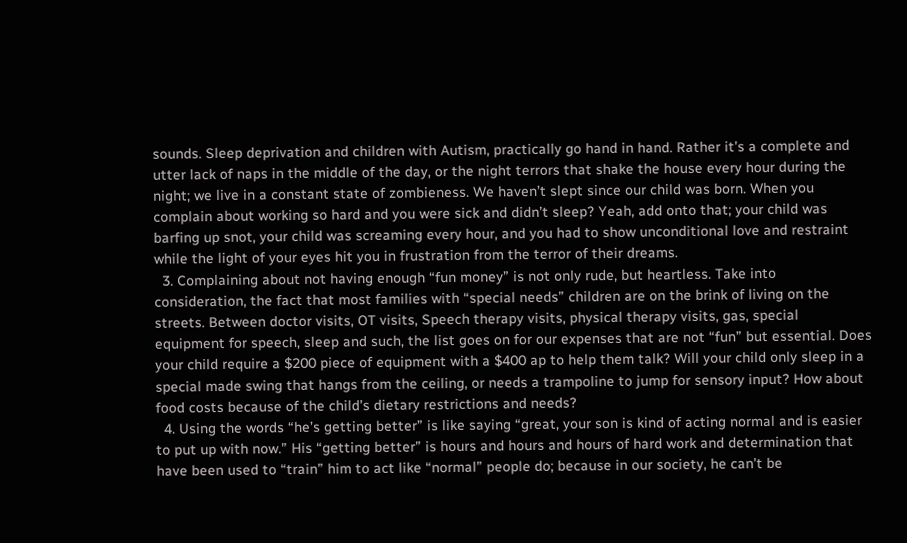sounds. Sleep deprivation and children with Autism, practically go hand in hand. Rather it’s a complete and utter lack of naps in the middle of the day, or the night terrors that shake the house every hour during the night; we live in a constant state of zombieness. We haven’t slept since our child was born. When you complain about working so hard and you were sick and didn’t sleep? Yeah, add onto that; your child was barfing up snot, your child was screaming every hour, and you had to show unconditional love and restraint while the light of your eyes hit you in frustration from the terror of their dreams.
  3. Complaining about not having enough “fun money” is not only rude, but heartless. Take into consideration, the fact that most families with “special needs” children are on the brink of living on the streets. Between doctor visits, OT visits, Speech therapy visits, physical therapy visits, gas, special equipment for speech, sleep and such, the list goes on for our expenses that are not “fun” but essential. Does your child require a $200 piece of equipment with a $400 ap to help them talk? Will your child only sleep in a special made swing that hangs from the ceiling, or needs a trampoline to jump for sensory input? How about food costs because of the child’s dietary restrictions and needs?
  4. Using the words “he’s getting better” is like saying “great, your son is kind of acting normal and is easier to put up with now.” His “getting better” is hours and hours and hours of hard work and determination that have been used to “train” him to act like “normal” people do; because in our society, he can’t be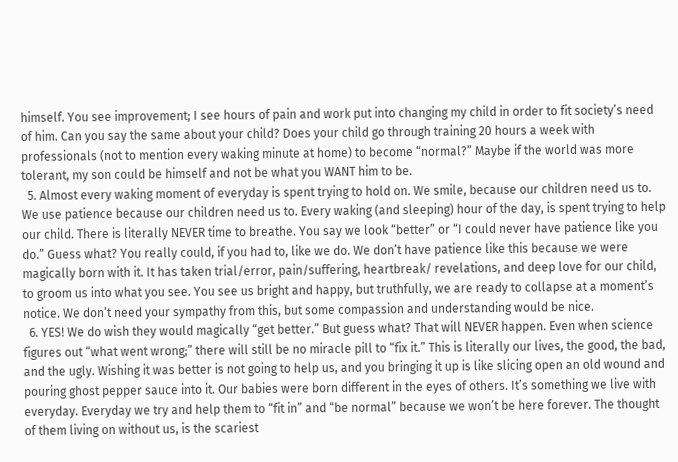himself. You see improvement; I see hours of pain and work put into changing my child in order to fit society’s need of him. Can you say the same about your child? Does your child go through training 20 hours a week with professionals (not to mention every waking minute at home) to become “normal?” Maybe if the world was more tolerant, my son could be himself and not be what you WANT him to be.
  5. Almost every waking moment of everyday is spent trying to hold on. We smile, because our children need us to. We use patience because our children need us to. Every waking (and sleeping) hour of the day, is spent trying to help our child. There is literally NEVER time to breathe. You say we look “better” or “I could never have patience like you do.” Guess what? You really could, if you had to, like we do. We don’t have patience like this because we were magically born with it. It has taken trial/error, pain/suffering, heartbreak/ revelations, and deep love for our child, to groom us into what you see. You see us bright and happy, but truthfully, we are ready to collapse at a moment’s notice. We don’t need your sympathy from this, but some compassion and understanding would be nice.
  6. YES! We do wish they would magically “get better.” But guess what? That will NEVER happen. Even when science figures out “what went wrong;” there will still be no miracle pill to “fix it.” This is literally our lives, the good, the bad, and the ugly. Wishing it was better is not going to help us, and you bringing it up is like slicing open an old wound and pouring ghost pepper sauce into it. Our babies were born different in the eyes of others. It’s something we live with everyday. Everyday we try and help them to “fit in” and “be normal” because we won’t be here forever. The thought of them living on without us, is the scariest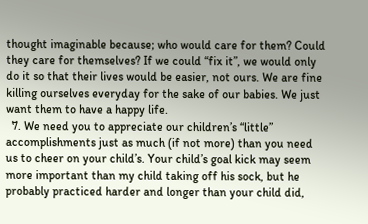thought imaginable because; who would care for them? Could they care for themselves? If we could “fix it”, we would only do it so that their lives would be easier, not ours. We are fine killing ourselves everyday for the sake of our babies. We just want them to have a happy life.
  7. We need you to appreciate our children’s “little” accomplishments just as much (if not more) than you need us to cheer on your child’s. Your child’s goal kick may seem more important than my child taking off his sock, but he probably practiced harder and longer than your child did,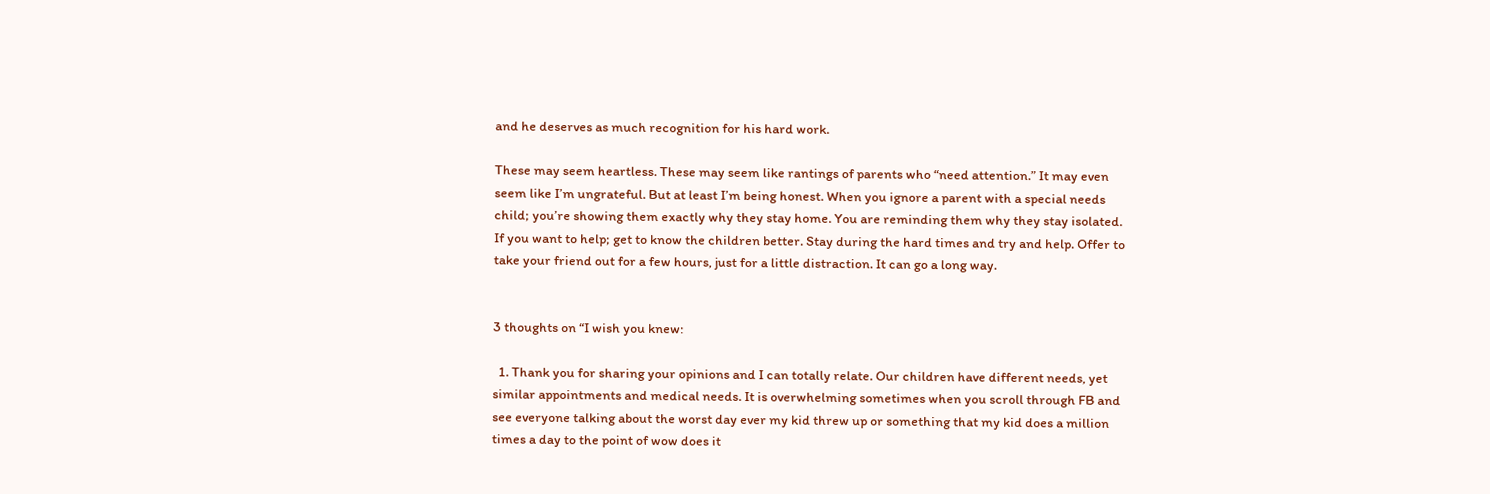and he deserves as much recognition for his hard work.

These may seem heartless. These may seem like rantings of parents who “need attention.” It may even seem like I’m ungrateful. But at least I’m being honest. When you ignore a parent with a special needs child; you’re showing them exactly why they stay home. You are reminding them why they stay isolated. If you want to help; get to know the children better. Stay during the hard times and try and help. Offer to take your friend out for a few hours, just for a little distraction. It can go a long way.


3 thoughts on “I wish you knew:

  1. Thank you for sharing your opinions and I can totally relate. Our children have different needs, yet similar appointments and medical needs. It is overwhelming sometimes when you scroll through FB and see everyone talking about the worst day ever my kid threw up or something that my kid does a million times a day to the point of wow does it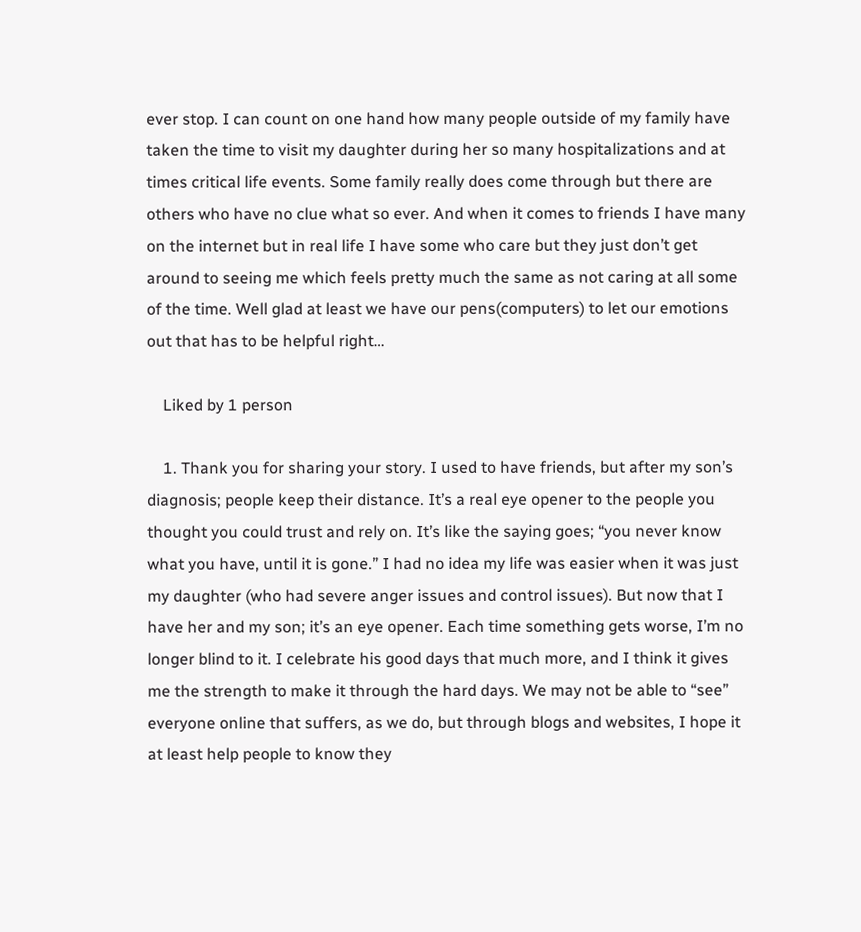ever stop. I can count on one hand how many people outside of my family have taken the time to visit my daughter during her so many hospitalizations and at times critical life events. Some family really does come through but there are others who have no clue what so ever. And when it comes to friends I have many on the internet but in real life I have some who care but they just don’t get around to seeing me which feels pretty much the same as not caring at all some of the time. Well glad at least we have our pens(computers) to let our emotions out that has to be helpful right…

    Liked by 1 person

    1. Thank you for sharing your story. I used to have friends, but after my son’s diagnosis; people keep their distance. It’s a real eye opener to the people you thought you could trust and rely on. It’s like the saying goes; “you never know what you have, until it is gone.” I had no idea my life was easier when it was just my daughter (who had severe anger issues and control issues). But now that I have her and my son; it’s an eye opener. Each time something gets worse, I’m no longer blind to it. I celebrate his good days that much more, and I think it gives me the strength to make it through the hard days. We may not be able to “see” everyone online that suffers, as we do, but through blogs and websites, I hope it at least help people to know they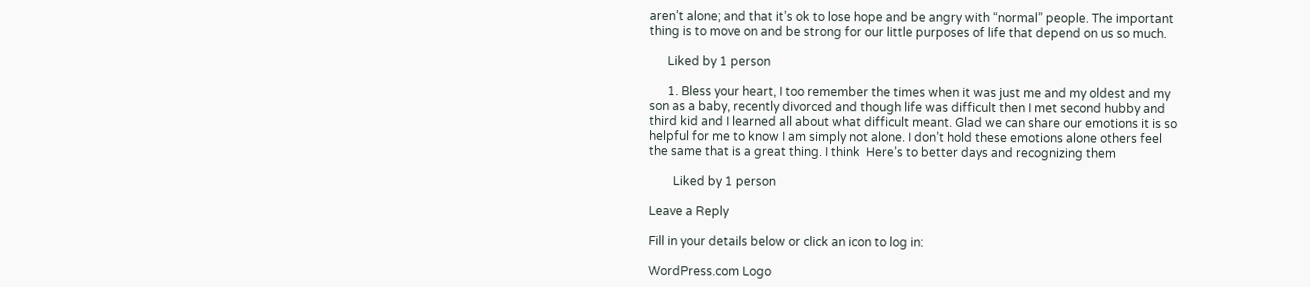aren’t alone; and that it’s ok to lose hope and be angry with “normal” people. The important thing is to move on and be strong for our little purposes of life that depend on us so much.

      Liked by 1 person

      1. Bless your heart, I too remember the times when it was just me and my oldest and my son as a baby, recently divorced and though life was difficult then I met second hubby and third kid and I learned all about what difficult meant. Glad we can share our emotions it is so helpful for me to know I am simply not alone. I don’t hold these emotions alone others feel the same that is a great thing. I think  Here’s to better days and recognizing them

        Liked by 1 person

Leave a Reply

Fill in your details below or click an icon to log in:

WordPress.com Logo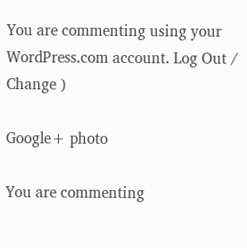You are commenting using your WordPress.com account. Log Out /  Change )

Google+ photo

You are commenting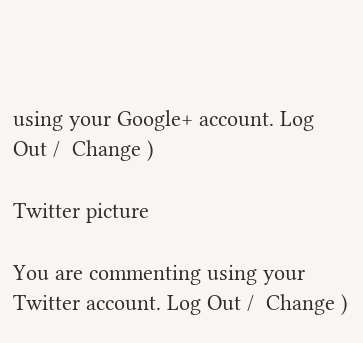using your Google+ account. Log Out /  Change )

Twitter picture

You are commenting using your Twitter account. Log Out /  Change )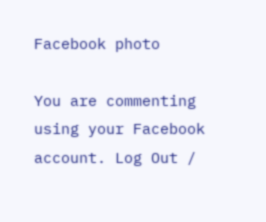Facebook photo

You are commenting using your Facebook account. Log Out /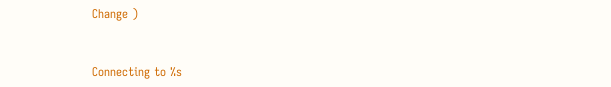Change )


Connecting to %s